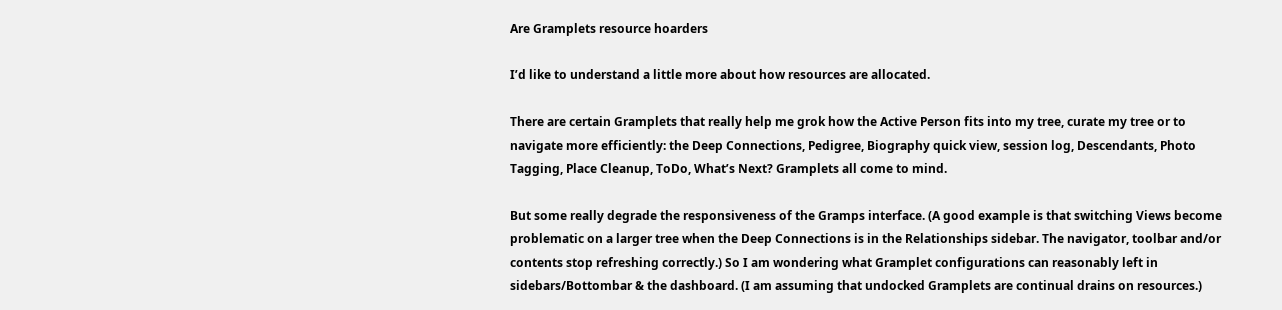Are Gramplets resource hoarders

I’d like to understand a little more about how resources are allocated.

There are certain Gramplets that really help me grok how the Active Person fits into my tree, curate my tree or to navigate more efficiently: the Deep Connections, Pedigree, Biography quick view, session log, Descendants, Photo Tagging, Place Cleanup, ToDo, What’s Next? Gramplets all come to mind.

But some really degrade the responsiveness of the Gramps interface. (A good example is that switching Views become problematic on a larger tree when the Deep Connections is in the Relationships sidebar. The navigator, toolbar and/or contents stop refreshing correctly.) So I am wondering what Gramplet configurations can reasonably left in sidebars/Bottombar & the dashboard. (I am assuming that undocked Gramplets are continual drains on resources.)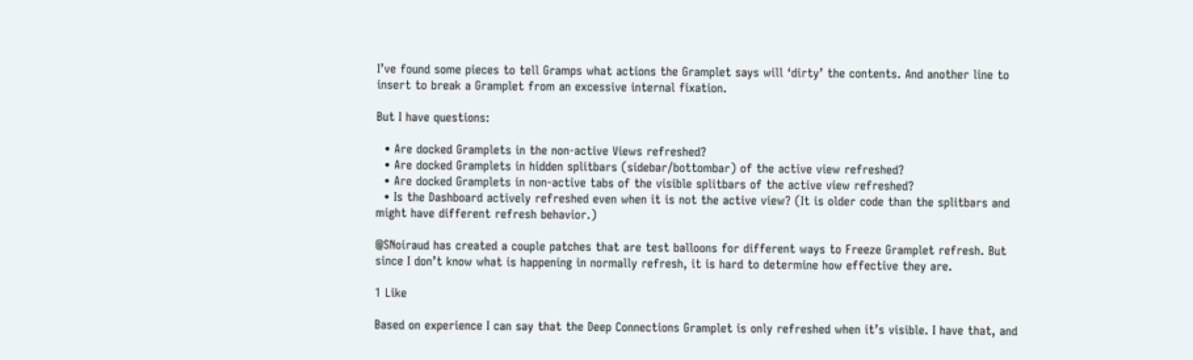I’ve found some pieces to tell Gramps what actions the Gramplet says will ‘dirty’ the contents. And another line to insert to break a Gramplet from an excessive internal fixation.

But I have questions:

  • Are docked Gramplets in the non-active Views refreshed?
  • Are docked Gramplets in hidden splitbars (sidebar/bottombar) of the active view refreshed?
  • Are docked Gramplets in non-active tabs of the visible splitbars of the active view refreshed?
  • Is the Dashboard actively refreshed even when it is not the active view? (It is older code than the splitbars and might have different refresh behavior.)

@SNoiraud has created a couple patches that are test balloons for different ways to Freeze Gramplet refresh. But since I don’t know what is happening in normally refresh, it is hard to determine how effective they are.

1 Like

Based on experience I can say that the Deep Connections Gramplet is only refreshed when it’s visible. I have that, and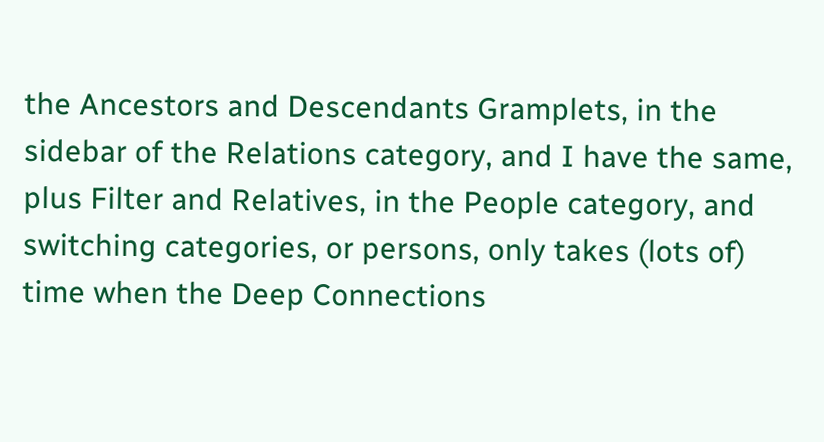the Ancestors and Descendants Gramplets, in the sidebar of the Relations category, and I have the same, plus Filter and Relatives, in the People category, and switching categories, or persons, only takes (lots of) time when the Deep Connections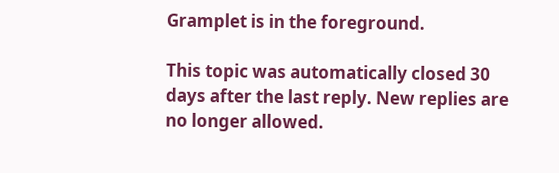Gramplet is in the foreground.

This topic was automatically closed 30 days after the last reply. New replies are no longer allowed.